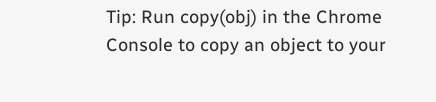Tip: Run copy(obj) in the Chrome Console to copy an object to your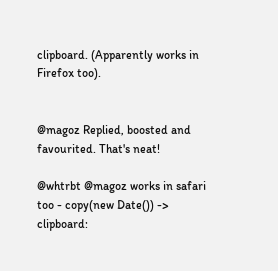clipboard. (Apparently works in Firefox too).


@magoz Replied, boosted and favourited. That's neat!

@whtrbt @magoz works in safari too - copy(new Date()) -> clipboard: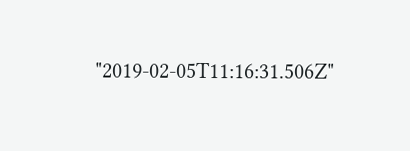"2019-02-05T11:16:31.506Z"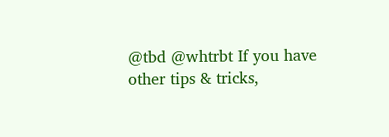@tbd @whtrbt If you have other tips & tricks,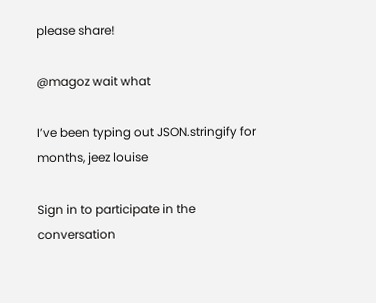please share!

@magoz wait what

I’ve been typing out JSON.stringify for months, jeez louise

Sign in to participate in the conversation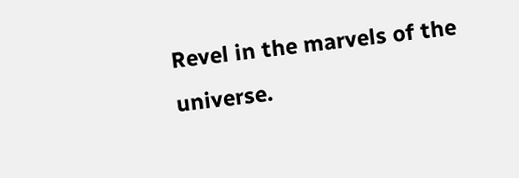Revel in the marvels of the universe.